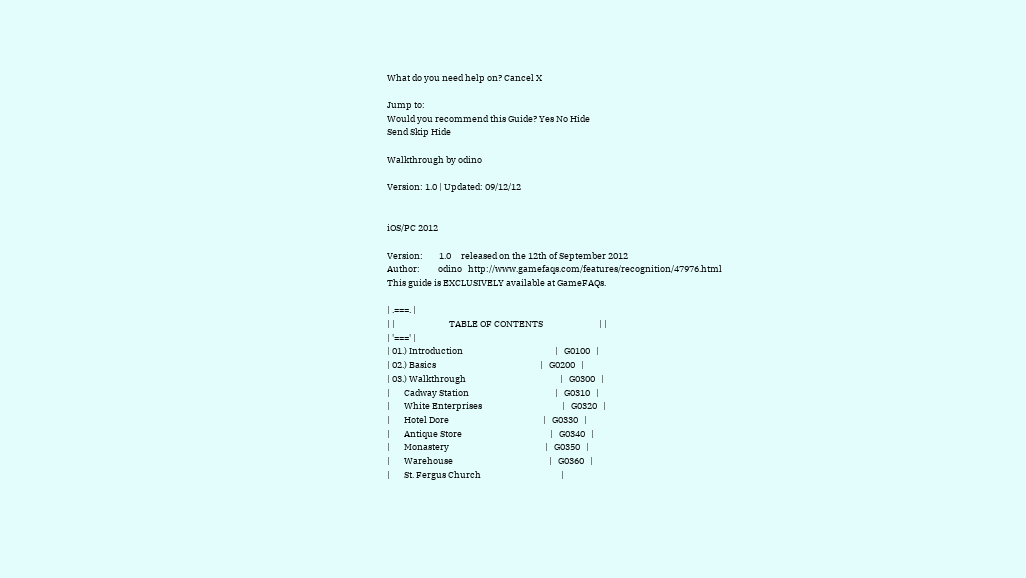What do you need help on? Cancel X

Jump to:
Would you recommend this Guide? Yes No Hide
Send Skip Hide

Walkthrough by odino

Version: 1.0 | Updated: 09/12/12


iOS/PC 2012

Version:        1.0     released on the 12th of September 2012
Author:         odino   http://www.gamefaqs.com/features/recognition/47976.html
This guide is EXCLUSIVELY available at GameFAQs.

| .===. |
| |                           TABLE OF CONTENTS                            | |
| '===' |
| 01.) Introduction                                              |   G0100   |
| 02.) Basics                                                    |   G0200   |
| 03.) Walkthrough                                               |   G0300   |
|       Cadway Station                                           |   G0310   |
|       White Enterprises                                        |   G0320   |
|       Hotel Dore                                               |   G0330   |
|       Antique Store                                            |   G0340   |
|       Monastery                                                |   G0350   |
|       Warehouse                                                |   G0360   |
|       St. Fergus Church                                        |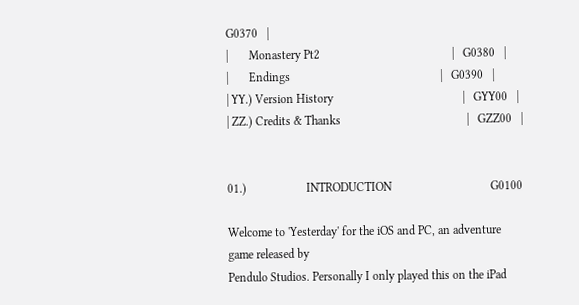G0370   |
|       Monastery Pt2                                            |   G0380   |
|       Endings                                                  |   G0390   |
| YY.) Version History                                           |   GYY00   |
| ZZ.) Credits & Thanks                                          |   GZZ00   |


01.)                    INTRODUCTION                                 G0100

Welcome to 'Yesterday' for the iOS and PC, an adventure game released by
Pendulo Studios. Personally I only played this on the iPad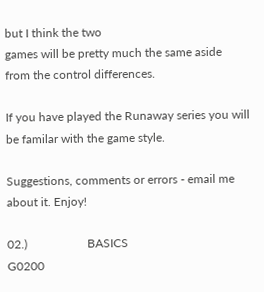but I think the two
games will be pretty much the same aside from the control differences.

If you have played the Runaway series you will be familar with the game style.

Suggestions, comments or errors - email me about it. Enjoy!

02.)                    BASICS                                       G0200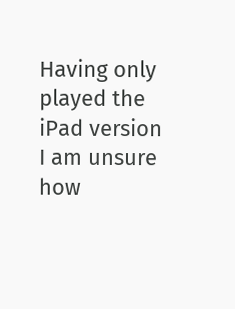Having only played the iPad version I am unsure how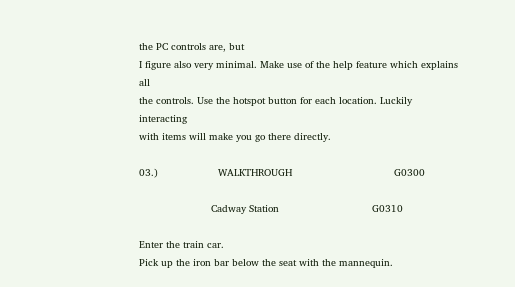the PC controls are, but
I figure also very minimal. Make use of the help feature which explains all
the controls. Use the hotspot button for each location. Luckily interacting
with items will make you go there directly.

03.)                    WALKTHROUGH                                  G0300

                        Cadway Station                               G0310

Enter the train car.
Pick up the iron bar below the seat with the mannequin.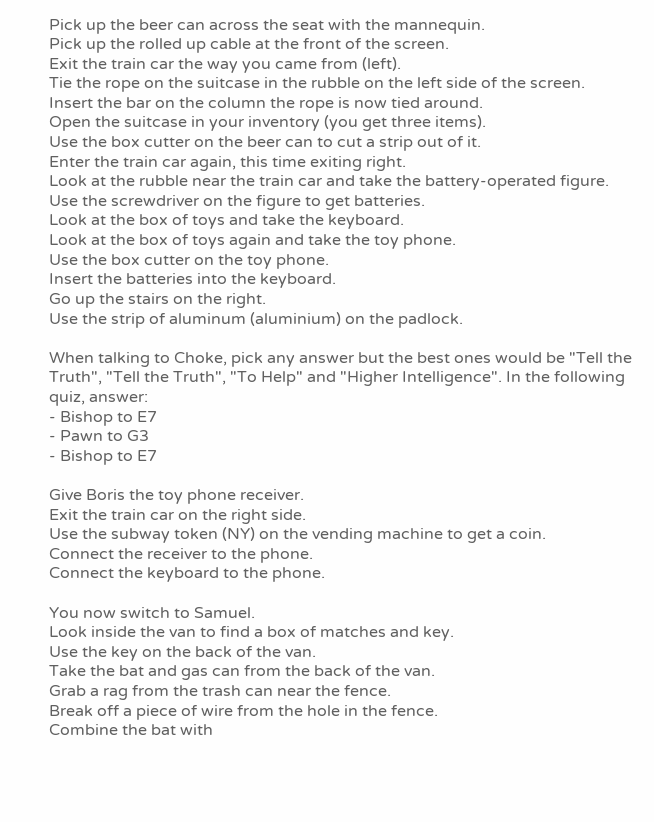Pick up the beer can across the seat with the mannequin.
Pick up the rolled up cable at the front of the screen.
Exit the train car the way you came from (left).
Tie the rope on the suitcase in the rubble on the left side of the screen.
Insert the bar on the column the rope is now tied around.
Open the suitcase in your inventory (you get three items).
Use the box cutter on the beer can to cut a strip out of it.
Enter the train car again, this time exiting right.
Look at the rubble near the train car and take the battery-operated figure.
Use the screwdriver on the figure to get batteries.
Look at the box of toys and take the keyboard.
Look at the box of toys again and take the toy phone.
Use the box cutter on the toy phone.
Insert the batteries into the keyboard.
Go up the stairs on the right.
Use the strip of aluminum (aluminium) on the padlock.

When talking to Choke, pick any answer but the best ones would be "Tell the
Truth", "Tell the Truth", "To Help" and "Higher Intelligence". In the following
quiz, answer:
- Bishop to E7
- Pawn to G3
- Bishop to E7

Give Boris the toy phone receiver.
Exit the train car on the right side.
Use the subway token (NY) on the vending machine to get a coin.
Connect the receiver to the phone.
Connect the keyboard to the phone.

You now switch to Samuel.
Look inside the van to find a box of matches and key.
Use the key on the back of the van.
Take the bat and gas can from the back of the van.
Grab a rag from the trash can near the fence.
Break off a piece of wire from the hole in the fence.
Combine the bat with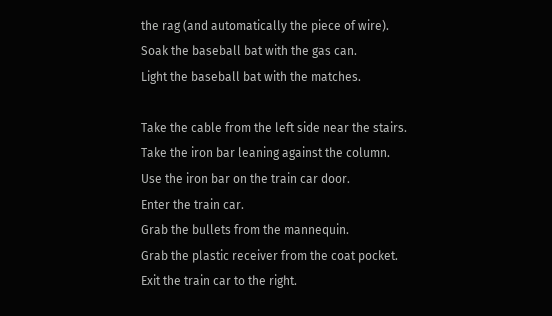the rag (and automatically the piece of wire).
Soak the baseball bat with the gas can.
Light the baseball bat with the matches.

Take the cable from the left side near the stairs.
Take the iron bar leaning against the column.
Use the iron bar on the train car door.
Enter the train car.
Grab the bullets from the mannequin.
Grab the plastic receiver from the coat pocket.
Exit the train car to the right.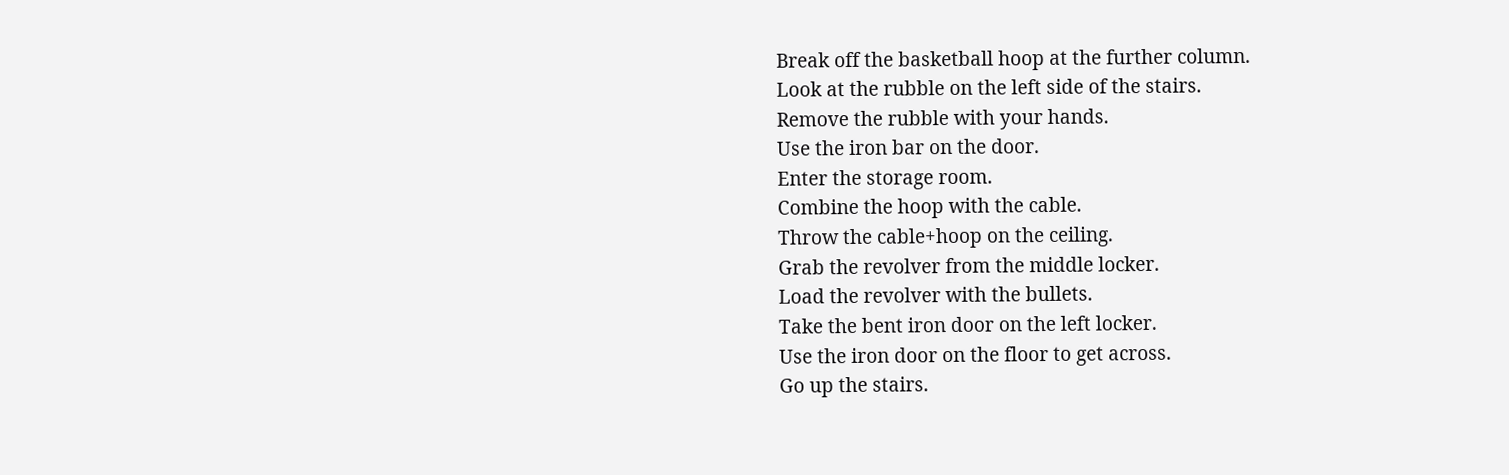Break off the basketball hoop at the further column.
Look at the rubble on the left side of the stairs.
Remove the rubble with your hands.
Use the iron bar on the door.
Enter the storage room.
Combine the hoop with the cable.
Throw the cable+hoop on the ceiling.
Grab the revolver from the middle locker.
Load the revolver with the bullets.
Take the bent iron door on the left locker.
Use the iron door on the floor to get across.
Go up the stairs.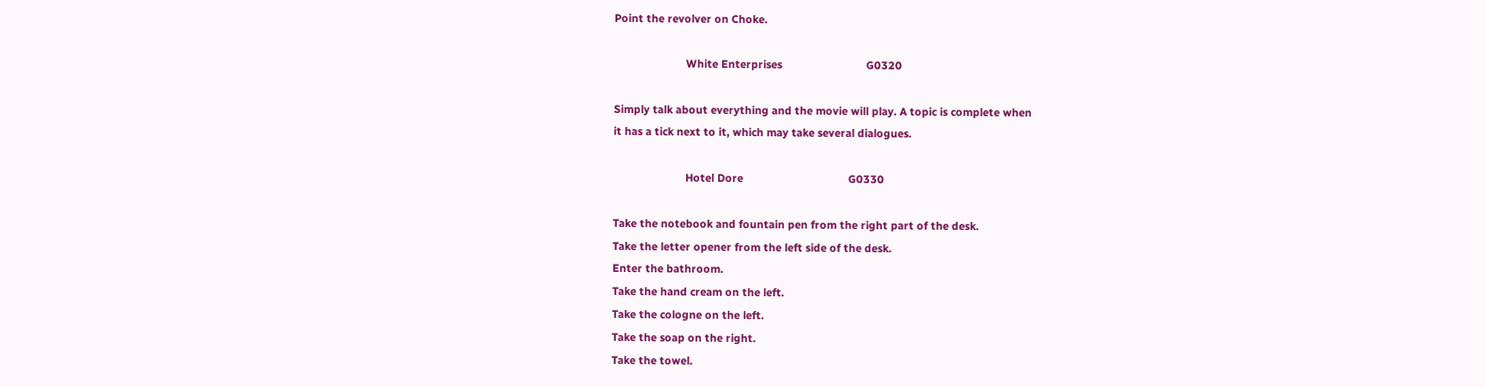Point the revolver on Choke.

                        White Enterprises                            G0320

Simply talk about everything and the movie will play. A topic is complete when
it has a tick next to it, which may take several dialogues.

                        Hotel Dore                                   G0330

Take the notebook and fountain pen from the right part of the desk.
Take the letter opener from the left side of the desk.
Enter the bathroom.
Take the hand cream on the left.
Take the cologne on the left.
Take the soap on the right.
Take the towel.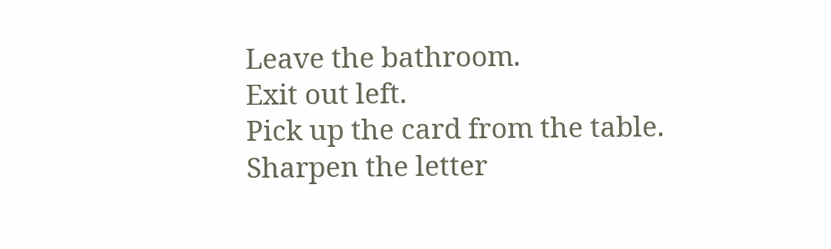Leave the bathroom.
Exit out left.
Pick up the card from the table.
Sharpen the letter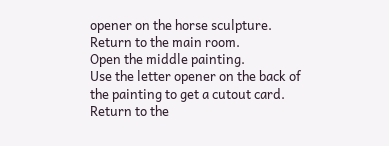opener on the horse sculpture.
Return to the main room.
Open the middle painting.
Use the letter opener on the back of the painting to get a cutout card.
Return to the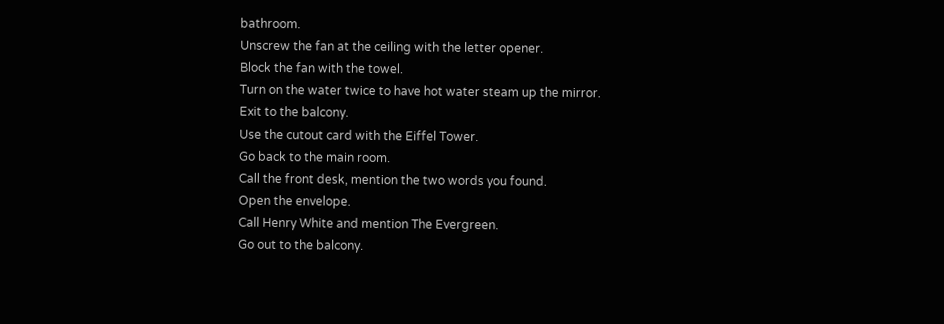bathroom.
Unscrew the fan at the ceiling with the letter opener.
Block the fan with the towel.
Turn on the water twice to have hot water steam up the mirror.
Exit to the balcony.
Use the cutout card with the Eiffel Tower.
Go back to the main room.
Call the front desk, mention the two words you found.
Open the envelope.
Call Henry White and mention The Evergreen.
Go out to the balcony.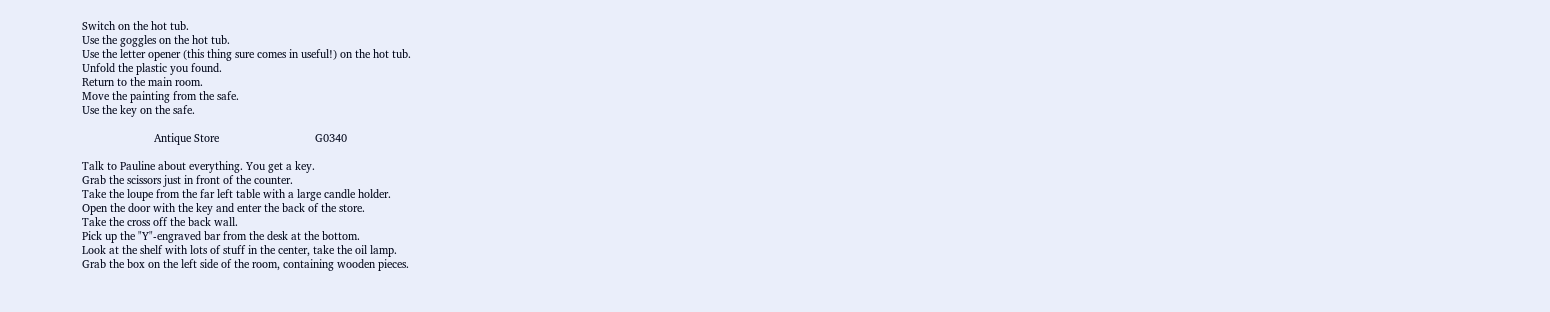Switch on the hot tub.
Use the goggles on the hot tub.
Use the letter opener (this thing sure comes in useful!) on the hot tub.
Unfold the plastic you found.
Return to the main room.
Move the painting from the safe.
Use the key on the safe.

                        Antique Store                                G0340

Talk to Pauline about everything. You get a key.
Grab the scissors just in front of the counter.
Take the loupe from the far left table with a large candle holder.
Open the door with the key and enter the back of the store.
Take the cross off the back wall.
Pick up the "Y"-engraved bar from the desk at the bottom.
Look at the shelf with lots of stuff in the center, take the oil lamp.
Grab the box on the left side of the room, containing wooden pieces.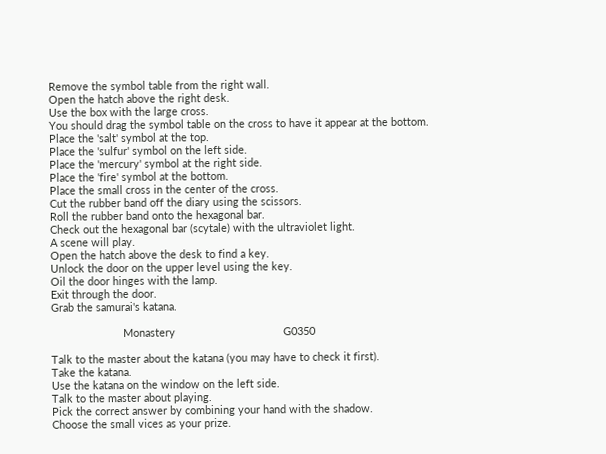Remove the symbol table from the right wall.
Open the hatch above the right desk.
Use the box with the large cross.
You should drag the symbol table on the cross to have it appear at the bottom.
Place the 'salt' symbol at the top.
Place the 'sulfur' symbol on the left side.
Place the 'mercury' symbol at the right side.
Place the 'fire' symbol at the bottom.
Place the small cross in the center of the cross.
Cut the rubber band off the diary using the scissors.
Roll the rubber band onto the hexagonal bar.
Check out the hexagonal bar (scytale) with the ultraviolet light.
A scene will play.
Open the hatch above the desk to find a key.
Unlock the door on the upper level using the key.
Oil the door hinges with the lamp.
Exit through the door.
Grab the samurai's katana.

                        Monastery                                    G0350

Talk to the master about the katana (you may have to check it first).
Take the katana.
Use the katana on the window on the left side.
Talk to the master about playing.
Pick the correct answer by combining your hand with the shadow.
Choose the small vices as your prize.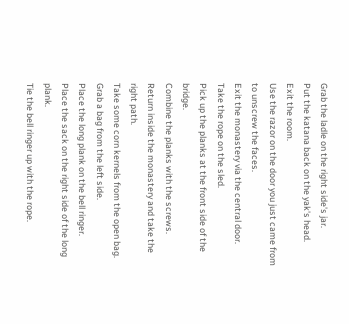Grab the ladle on the right side's jar.
Put the katana back on the yak's head.
Exit the room.
Use the razor on the door you just came from to unscrew the faces.
Exit the monastery via the central door.
Take the rope on the sled.
Pick up the planks at the front side of the bridge.
Combine the planks with the screws.
Return inside the monastery and take the right path.
Take some corn kernels from the open bag.
Grab a bag from the left side.
Place the long plank on the bell ringer.
Place the sack on the right side of the long plank.
Tie the bell ringer up with the rope.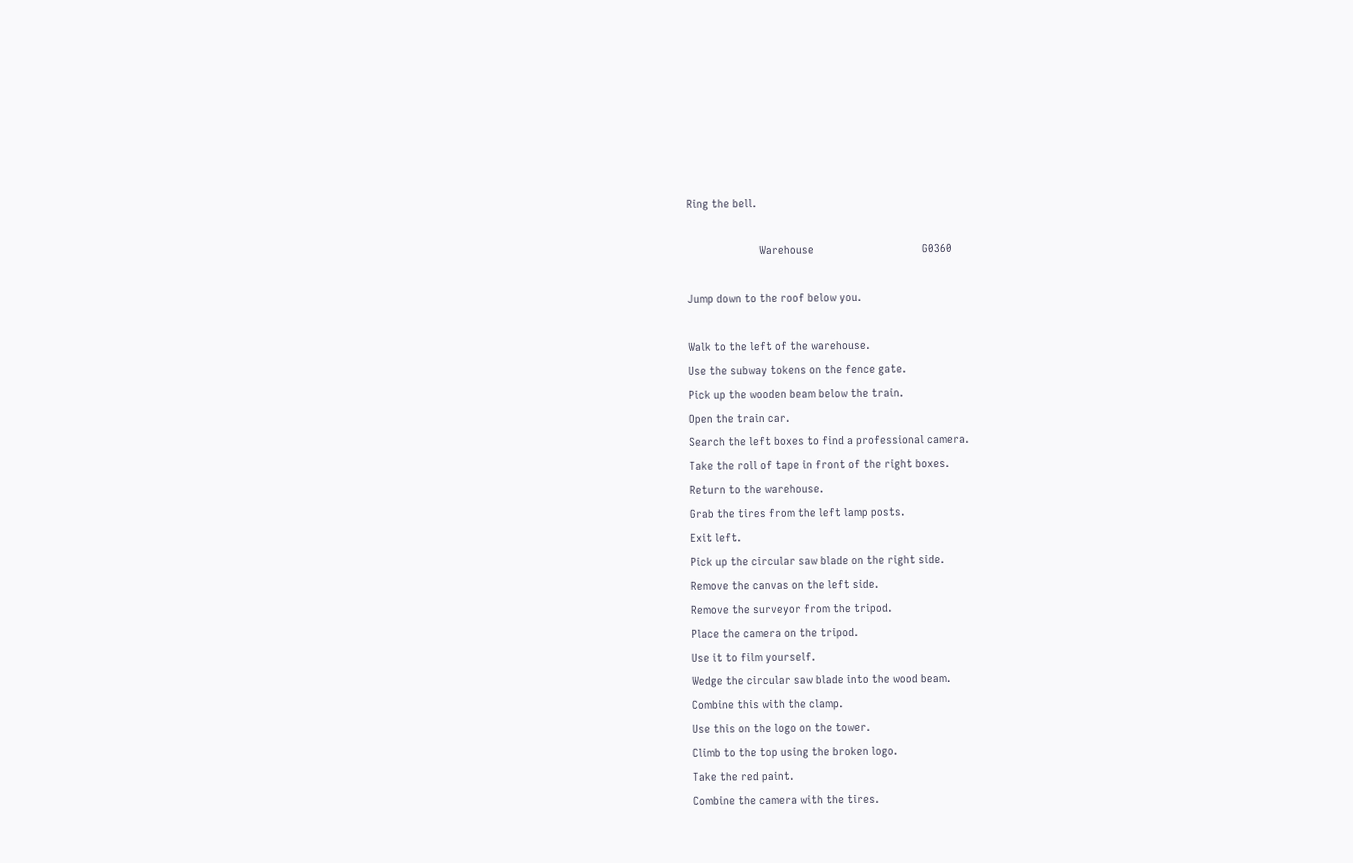Ring the bell.

                        Warehouse                                    G0360

Jump down to the roof below you.

Walk to the left of the warehouse.
Use the subway tokens on the fence gate.
Pick up the wooden beam below the train.
Open the train car.
Search the left boxes to find a professional camera.
Take the roll of tape in front of the right boxes.
Return to the warehouse.
Grab the tires from the left lamp posts.
Exit left.
Pick up the circular saw blade on the right side.
Remove the canvas on the left side.
Remove the surveyor from the tripod.
Place the camera on the tripod.
Use it to film yourself.
Wedge the circular saw blade into the wood beam.
Combine this with the clamp.
Use this on the logo on the tower.
Climb to the top using the broken logo.
Take the red paint.
Combine the camera with the tires.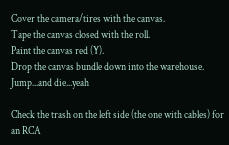Cover the camera/tires with the canvas.
Tape the canvas closed with the roll.
Paint the canvas red (Y).
Drop the canvas bundle down into the warehouse.
Jump...and die...yeah

Check the trash on the left side (the one with cables) for an RCA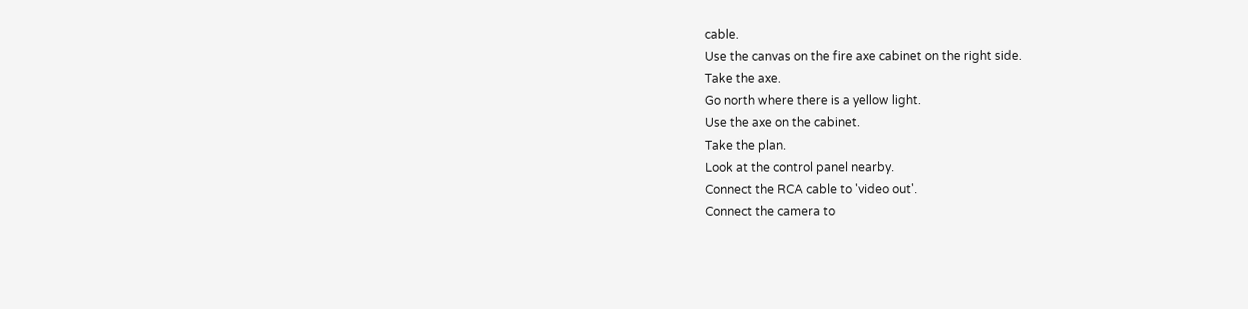cable.
Use the canvas on the fire axe cabinet on the right side.
Take the axe.
Go north where there is a yellow light.
Use the axe on the cabinet.
Take the plan.
Look at the control panel nearby.
Connect the RCA cable to 'video out'.
Connect the camera to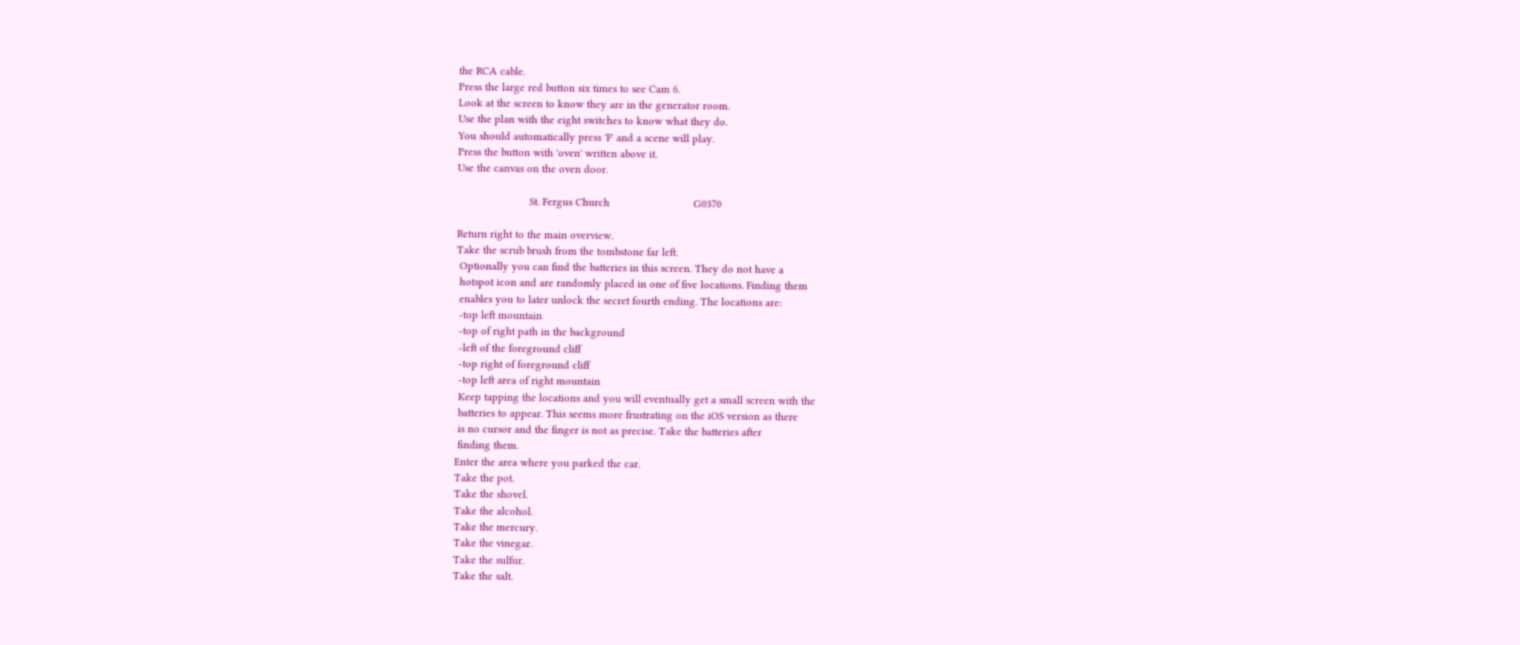the RCA cable.
Press the large red button six times to see Cam 6.
Look at the screen to know they are in the generator room.
Use the plan with the eight switches to know what they do.
You should automatically press 'F' and a scene will play.
Press the button with 'oven' written above it.
Use the canvas on the oven door.

                        St. Fergus Church                            G0370

Return right to the main overview.
Take the scrub brush from the tombstone far left.
 Optionally you can find the batteries in this screen. They do not have a
 hotspot icon and are randomly placed in one of five locations. Finding them
 enables you to later unlock the secret fourth ending. The locations are:
 -top left mountain
 -top of right path in the background
 -left of the foreground cliff
 -top right of foreground cliff
 -top left area of right mountain
 Keep tapping the locations and you will eventually get a small screen with the
 batteries to appear. This seems more frustrating on the iOS version as there
 is no cursor and the finger is not as precise. Take the batteries after
 finding them.
Enter the area where you parked the car.
Take the pot.
Take the shovel.
Take the alcohol.
Take the mercury.
Take the vinegar.
Take the sulfur.
Take the salt.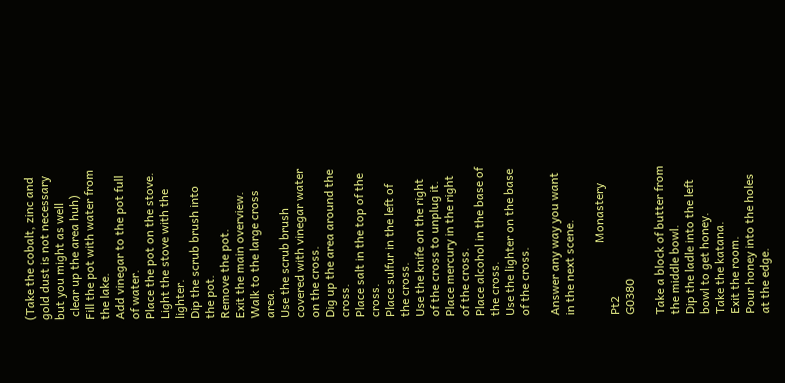(Take the cobalt, zinc and gold dust is not necessary but you might as well
 clear up the area huh)
Fill the pot with water from the lake.
Add vinegar to the pot full of water.
Place the pot on the stove.
Light the stove with the lighter.
Dip the scrub brush into the pot.
Remove the pot.
Exit the main overview.
Walk to the large cross area.
Use the scrub brush covered with vinegar water on the cross.
Dig up the area around the cross.
Place salt in the top of the cross.
Place sulfur in the left of the cross.
Use the knife on the right of the cross to unplug it.
Place mercury in the right of the cross.
Place alcohol in the base of the cross.
Use the lighter on the base of the cross.

Answer any way you want in the next scene.

                        Monastery Pt2                                G0380

Take a block of butter from the middle bowl.
Dip the ladle into the left bowl to get honey.
Take the katana.
Exit the room.
Pour honey into the holes at the edge.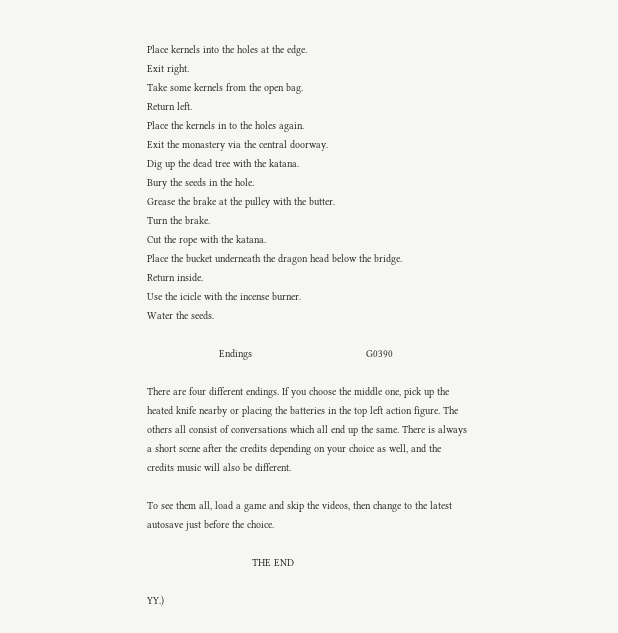Place kernels into the holes at the edge.
Exit right.
Take some kernels from the open bag.
Return left.
Place the kernels in to the holes again.
Exit the monastery via the central doorway.
Dig up the dead tree with the katana.
Bury the seeds in the hole.
Grease the brake at the pulley with the butter.
Turn the brake.
Cut the rope with the katana.
Place the bucket underneath the dragon head below the bridge.
Return inside.
Use the icicle with the incense burner.
Water the seeds.

                        Endings                                      G0390

There are four different endings. If you choose the middle one, pick up the
heated knife nearby or placing the batteries in the top left action figure. The
others all consist of conversations which all end up the same. There is always
a short scene after the credits depending on your choice as well, and the
credits music will also be different.

To see them all, load a game and skip the videos, then change to the latest
autosave just before the choice.

                                   THE END

YY.)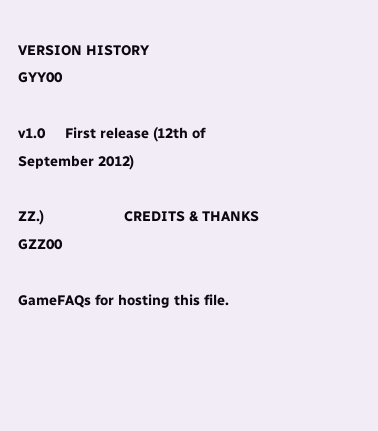VERSION HISTORY                              GYY00

v1.0     First release (12th of September 2012)

ZZ.)                    CREDITS & THANKS                             GZZ00

GameFAQs for hosting this file.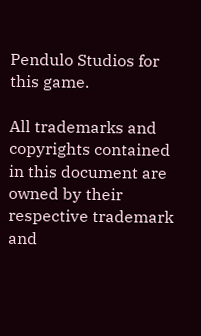Pendulo Studios for this game.

All trademarks and copyrights contained in this document are owned by their
respective trademark and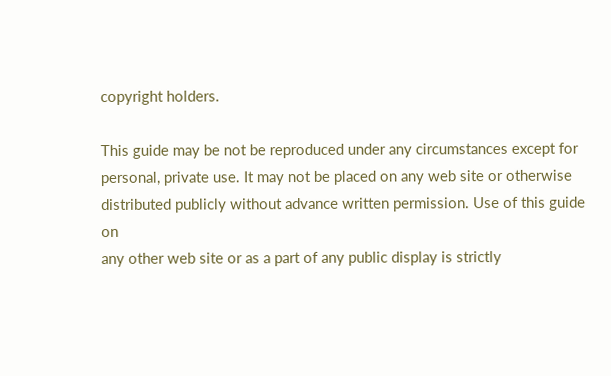copyright holders.

This guide may be not be reproduced under any circumstances except for
personal, private use. It may not be placed on any web site or otherwise
distributed publicly without advance written permission. Use of this guide on
any other web site or as a part of any public display is strictly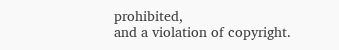prohibited,
and a violation of copyright.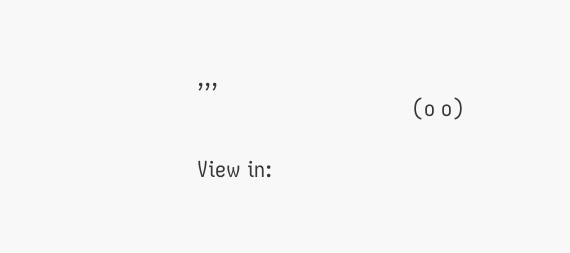,,,
                                    (o o)

View in: